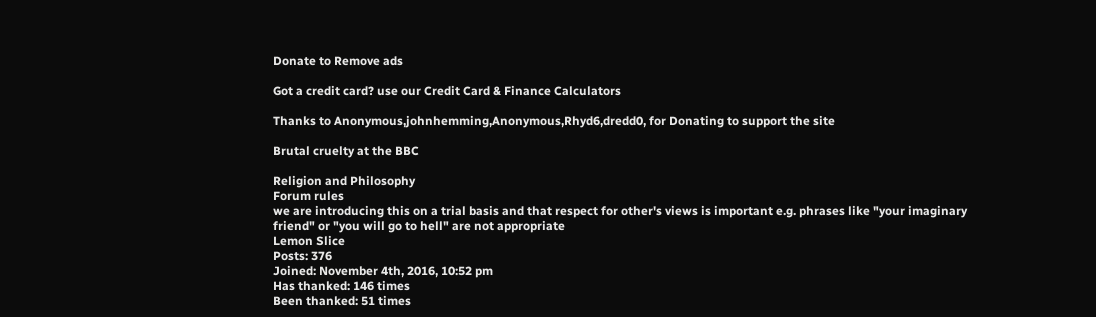Donate to Remove ads

Got a credit card? use our Credit Card & Finance Calculators

Thanks to Anonymous,johnhemming,Anonymous,Rhyd6,dredd0, for Donating to support the site

Brutal cruelty at the BBC

Religion and Philosophy
Forum rules
we are introducing this on a trial basis and that respect for other's views is important e.g. phrases like "your imaginary friend" or "you will go to hell" are not appropriate
Lemon Slice
Posts: 376
Joined: November 4th, 2016, 10:52 pm
Has thanked: 146 times
Been thanked: 51 times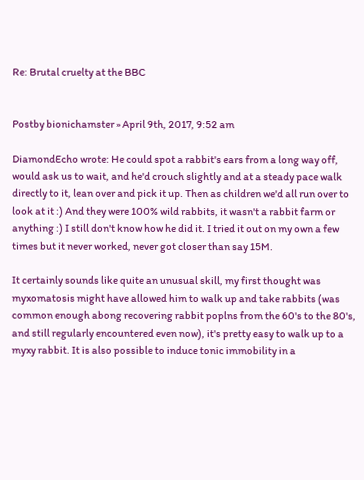Re: Brutal cruelty at the BBC


Postby bionichamster » April 9th, 2017, 9:52 am

DiamondEcho wrote: He could spot a rabbit's ears from a long way off, would ask us to wait, and he'd crouch slightly and at a steady pace walk directly to it, lean over and pick it up. Then as children we'd all run over to look at it :) And they were 100% wild rabbits, it wasn't a rabbit farm or anything :) I still don't know how he did it. I tried it out on my own a few times but it never worked, never got closer than say 15M.

It certainly sounds like quite an unusual skill, my first thought was myxomatosis might have allowed him to walk up and take rabbits (was common enough abong recovering rabbit poplns from the 60's to the 80's, and still regularly encountered even now), it's pretty easy to walk up to a myxy rabbit. It is also possible to induce tonic immobility in a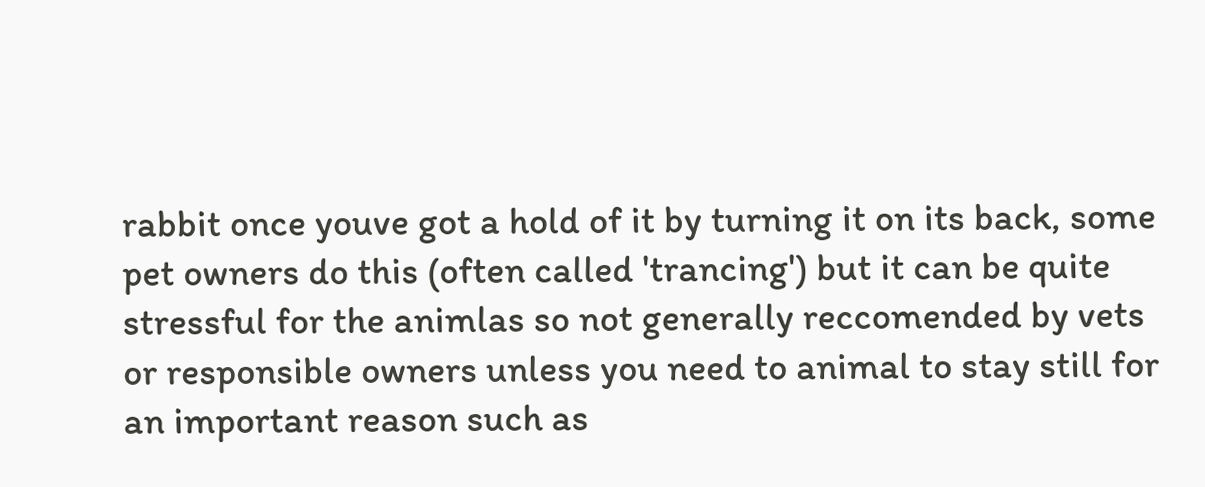rabbit once youve got a hold of it by turning it on its back, some pet owners do this (often called 'trancing') but it can be quite stressful for the animlas so not generally reccomended by vets or responsible owners unless you need to animal to stay still for an important reason such as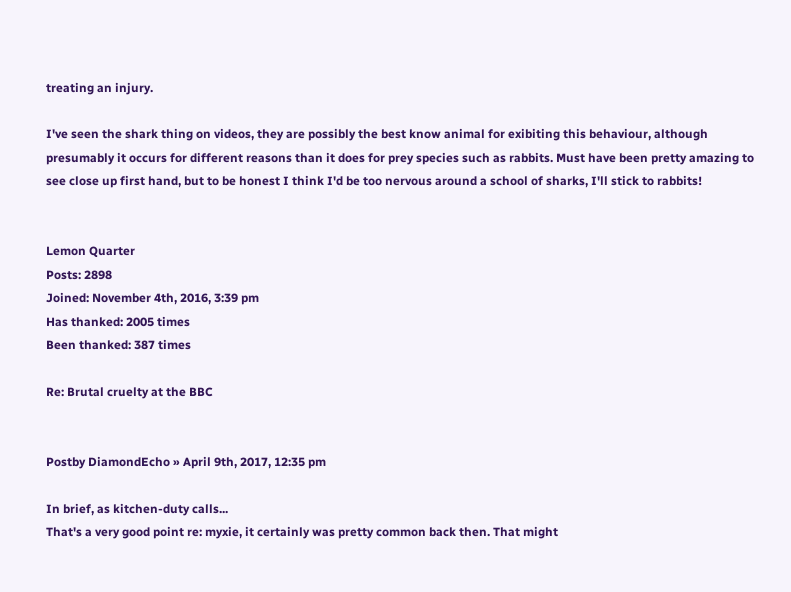treating an injury.

I've seen the shark thing on videos, they are possibly the best know animal for exibiting this behaviour, although presumably it occurs for different reasons than it does for prey species such as rabbits. Must have been pretty amazing to see close up first hand, but to be honest I think I'd be too nervous around a school of sharks, I'll stick to rabbits!


Lemon Quarter
Posts: 2898
Joined: November 4th, 2016, 3:39 pm
Has thanked: 2005 times
Been thanked: 387 times

Re: Brutal cruelty at the BBC


Postby DiamondEcho » April 9th, 2017, 12:35 pm

In brief, as kitchen-duty calls...
That's a very good point re: myxie, it certainly was pretty common back then. That might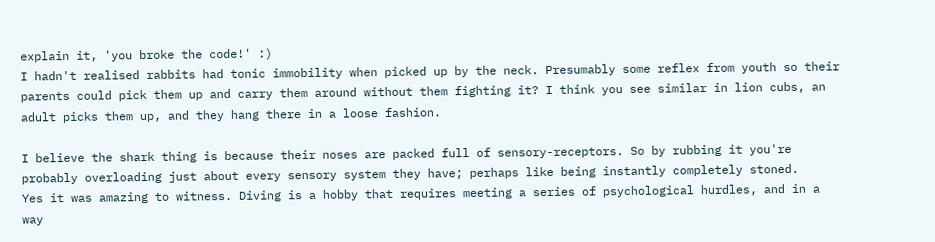explain it, 'you broke the code!' :)
I hadn't realised rabbits had tonic immobility when picked up by the neck. Presumably some reflex from youth so their parents could pick them up and carry them around without them fighting it? I think you see similar in lion cubs, an adult picks them up, and they hang there in a loose fashion.

I believe the shark thing is because their noses are packed full of sensory-receptors. So by rubbing it you're probably overloading just about every sensory system they have; perhaps like being instantly completely stoned.
Yes it was amazing to witness. Diving is a hobby that requires meeting a series of psychological hurdles, and in a way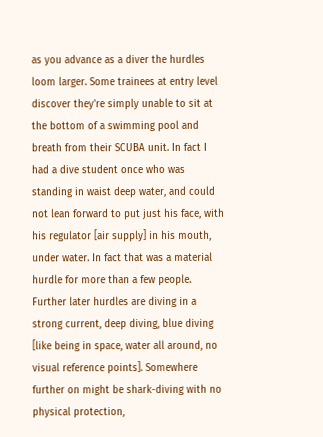as you advance as a diver the hurdles loom larger. Some trainees at entry level discover they're simply unable to sit at the bottom of a swimming pool and breath from their SCUBA unit. In fact I had a dive student once who was standing in waist deep water, and could not lean forward to put just his face, with his regulator [air supply] in his mouth, under water. In fact that was a material hurdle for more than a few people. Further later hurdles are diving in a strong current, deep diving, blue diving [like being in space, water all around, no visual reference points]. Somewhere further on might be shark-diving with no physical protection,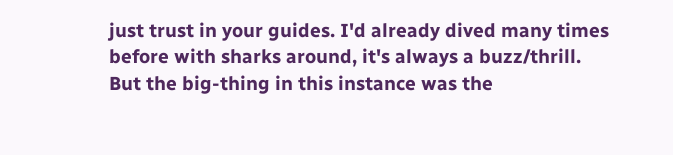just trust in your guides. I'd already dived many times before with sharks around, it's always a buzz/thrill. But the big-thing in this instance was the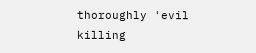thoroughly 'evil killing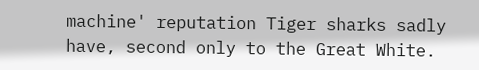machine' reputation Tiger sharks sadly have, second only to the Great White.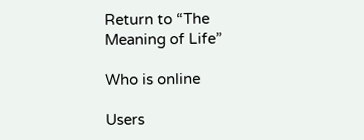Return to “The Meaning of Life”

Who is online

Users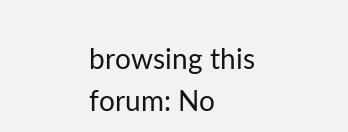browsing this forum: No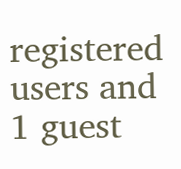registered users and 1 guest